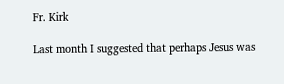Fr. Kirk

Last month I suggested that perhaps Jesus was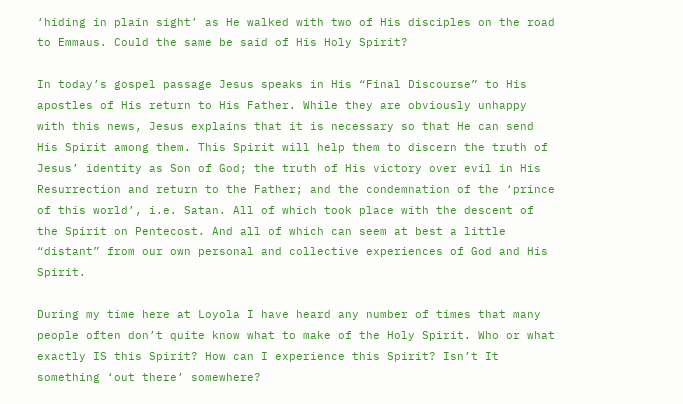‘hiding in plain sight’ as He walked with two of His disciples on the road to Emmaus. Could the same be said of His Holy Spirit?

In today’s gospel passage Jesus speaks in His “Final Discourse” to His apostles of His return to His Father. While they are obviously unhappy with this news, Jesus explains that it is necessary so that He can send His Spirit among them. This Spirit will help them to discern the truth of Jesus’ identity as Son of God; the truth of His victory over evil in His Resurrection and return to the Father; and the condemnation of the ‘prince of this world’, i.e. Satan. All of which took place with the descent of the Spirit on Pentecost. And all of which can seem at best a little “distant” from our own personal and collective experiences of God and His Spirit.

During my time here at Loyola I have heard any number of times that many people often don’t quite know what to make of the Holy Spirit. Who or what exactly IS this Spirit? How can I experience this Spirit? Isn’t It something ‘out there’ somewhere?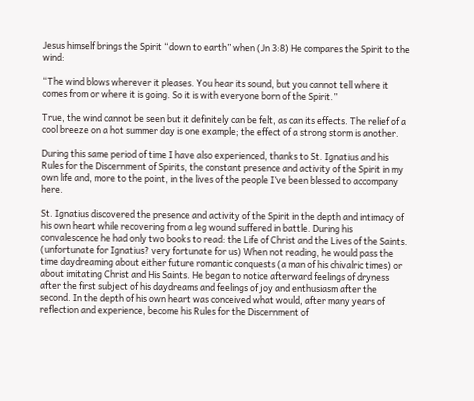Jesus himself brings the Spirit “down to earth” when (Jn 3:8) He compares the Spirit to the wind:

“The wind blows wherever it pleases. You hear its sound, but you cannot tell where it comes from or where it is going. So it is with everyone born of the Spirit.”

True, the wind cannot be seen but it definitely can be felt, as can its effects. The relief of a cool breeze on a hot summer day is one example; the effect of a strong storm is another.

During this same period of time I have also experienced, thanks to St. Ignatius and his Rules for the Discernment of Spirits, the constant presence and activity of the Spirit in my own life and, more to the point, in the lives of the people I’ve been blessed to accompany here.

St. Ignatius discovered the presence and activity of the Spirit in the depth and intimacy of his own heart while recovering from a leg wound suffered in battle. During his convalescence he had only two books to read: the Life of Christ and the Lives of the Saints. (unfortunate for Ignatius? very fortunate for us) When not reading, he would pass the time daydreaming about either future romantic conquests (a man of his chivalric times) or about imitating Christ and His Saints. He began to notice afterward feelings of dryness after the first subject of his daydreams and feelings of joy and enthusiasm after the second. In the depth of his own heart was conceived what would, after many years of reflection and experience, become his Rules for the Discernment of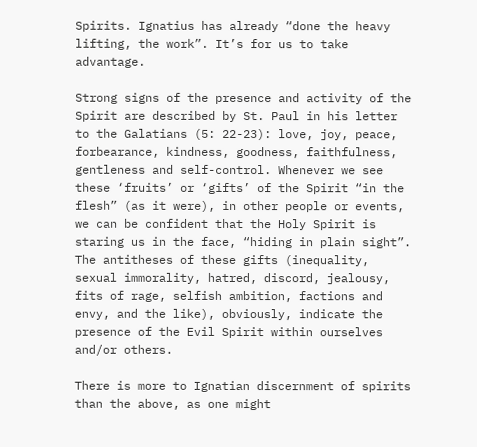Spirits. Ignatius has already “done the heavy lifting, the work”. It’s for us to take advantage.

Strong signs of the presence and activity of the Spirit are described by St. Paul in his letter to the Galatians (5: 22-23): love, joy, peace, forbearance, kindness, goodness, faithfulness, gentleness and self-control. Whenever we see these ‘fruits’ or ‘gifts’ of the Spirit “in the flesh” (as it were), in other people or events, we can be confident that the Holy Spirit is staring us in the face, “hiding in plain sight”. The antitheses of these gifts (inequality, sexual immorality, hatred, discord, jealousy, fits of rage, selfish ambition, factions and envy, and the like), obviously, indicate the presence of the Evil Spirit within ourselves and/or others.

There is more to Ignatian discernment of spirits than the above, as one might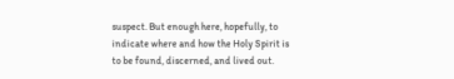suspect. But enough here, hopefully, to indicate where and how the Holy Spirit is to be found, discerned, and lived out.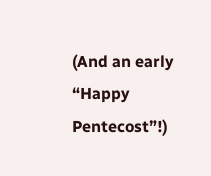(And an early “Happy Pentecost”!)